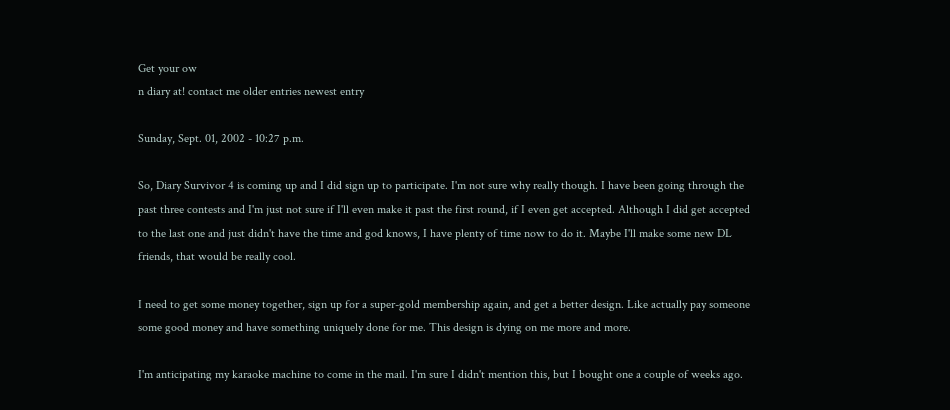Get your ow
n diary at! contact me older entries newest entry

Sunday, Sept. 01, 2002 - 10:27 p.m.

So, Diary Survivor 4 is coming up and I did sign up to participate. I'm not sure why really though. I have been going through the past three contests and I'm just not sure if I'll even make it past the first round, if I even get accepted. Although I did get accepted to the last one and just didn't have the time and god knows, I have plenty of time now to do it. Maybe I'll make some new DL friends, that would be really cool.

I need to get some money together, sign up for a super-gold membership again, and get a better design. Like actually pay someone some good money and have something uniquely done for me. This design is dying on me more and more.

I'm anticipating my karaoke machine to come in the mail. I'm sure I didn't mention this, but I bought one a couple of weeks ago.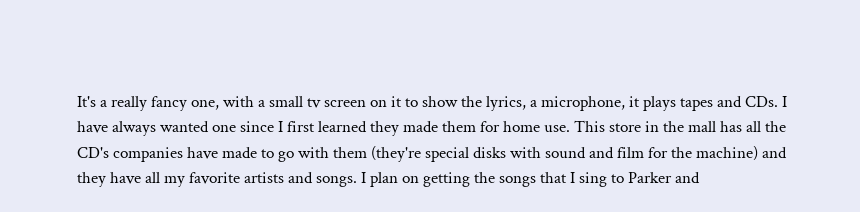It's a really fancy one, with a small tv screen on it to show the lyrics, a microphone, it plays tapes and CDs. I have always wanted one since I first learned they made them for home use. This store in the mall has all the CD's companies have made to go with them (they're special disks with sound and film for the machine) and they have all my favorite artists and songs. I plan on getting the songs that I sing to Parker and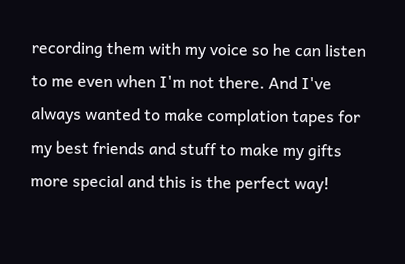recording them with my voice so he can listen to me even when I'm not there. And I've always wanted to make complation tapes for my best friends and stuff to make my gifts more special and this is the perfect way!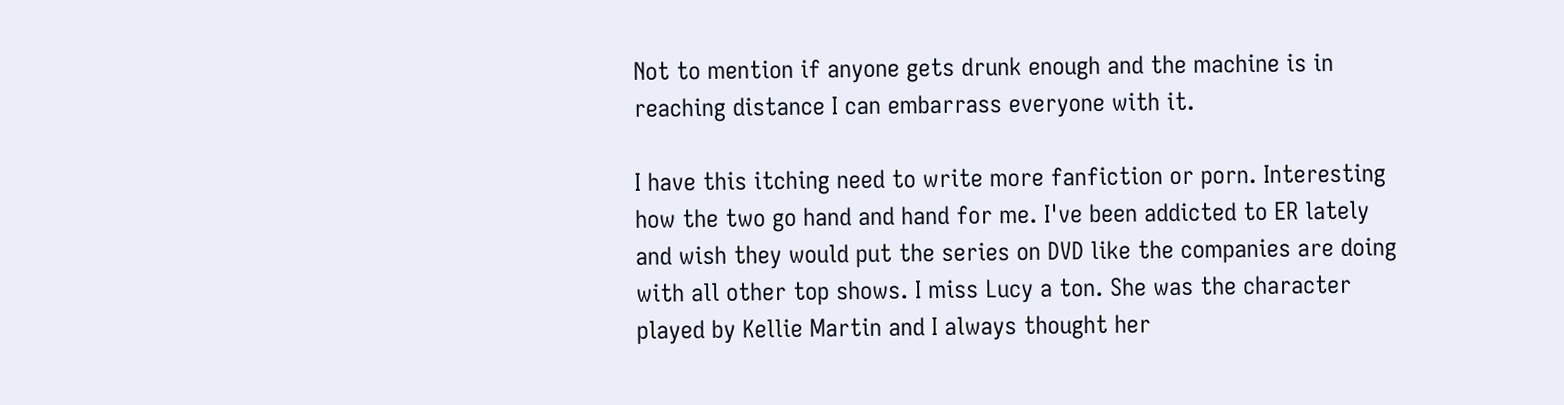Not to mention if anyone gets drunk enough and the machine is in reaching distance I can embarrass everyone with it.

I have this itching need to write more fanfiction or porn. Interesting how the two go hand and hand for me. I've been addicted to ER lately and wish they would put the series on DVD like the companies are doing with all other top shows. I miss Lucy a ton. She was the character played by Kellie Martin and I always thought her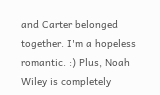and Carter belonged together. I'm a hopeless romantic. :) Plus, Noah Wiley is completely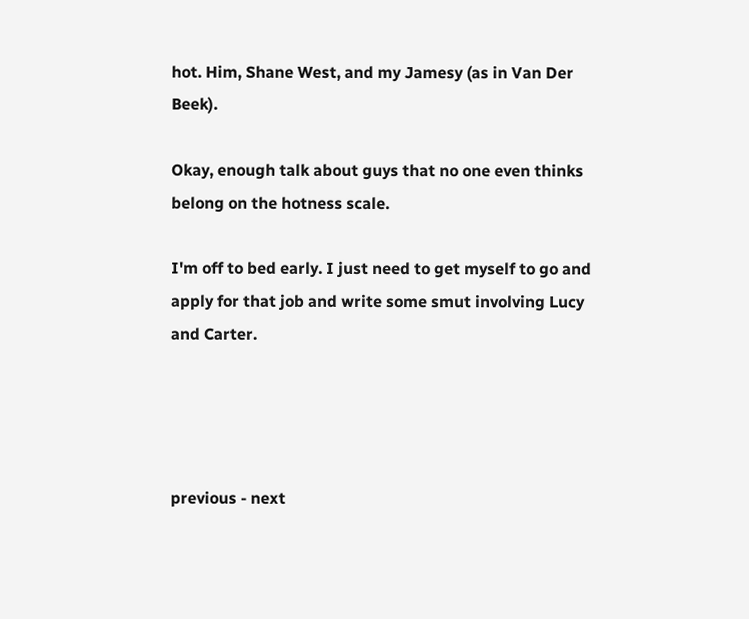hot. Him, Shane West, and my Jamesy (as in Van Der Beek).

Okay, enough talk about guys that no one even thinks belong on the hotness scale.

I'm off to bed early. I just need to get myself to go and apply for that job and write some smut involving Lucy and Carter.




previous - next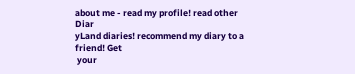about me - read my profile! read other Diar
yLand diaries! recommend my diary to a friend! Get
 your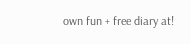own fun + free diary at!